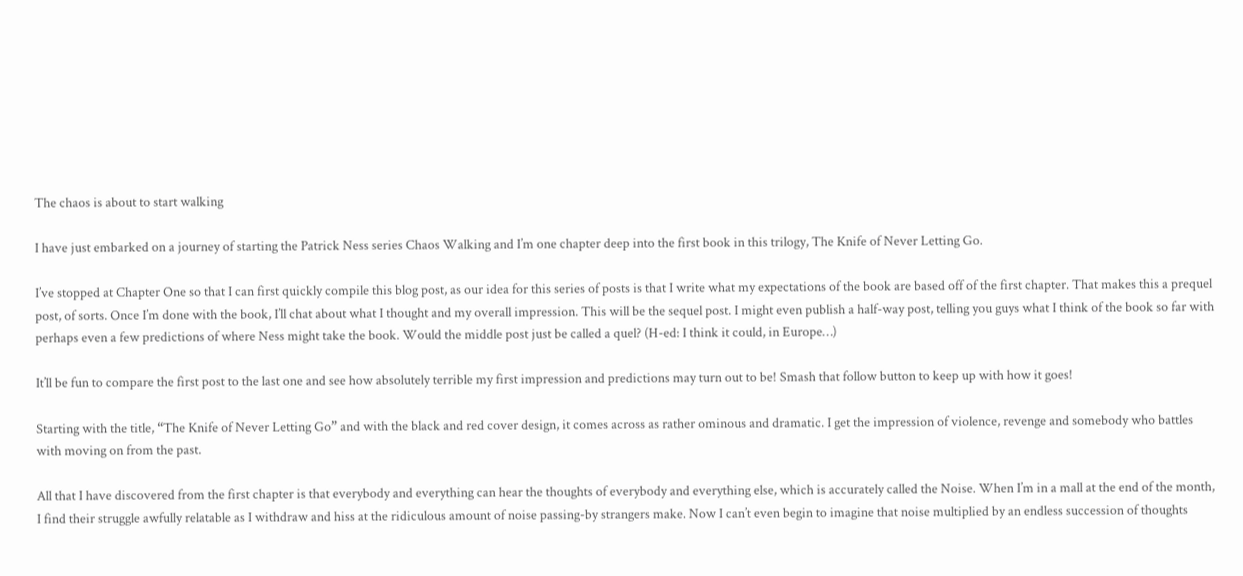The chaos is about to start walking

I have just embarked on a journey of starting the Patrick Ness series Chaos Walking and I’m one chapter deep into the first book in this trilogy, The Knife of Never Letting Go.

I’ve stopped at Chapter One so that I can first quickly compile this blog post, as our idea for this series of posts is that I write what my expectations of the book are based off of the first chapter. That makes this a prequel post, of sorts. Once I’m done with the book, I’ll chat about what I thought and my overall impression. This will be the sequel post. I might even publish a half-way post, telling you guys what I think of the book so far with perhaps even a few predictions of where Ness might take the book. Would the middle post just be called a quel? (H-ed: I think it could, in Europe…)

It’ll be fun to compare the first post to the last one and see how absolutely terrible my first impression and predictions may turn out to be! Smash that follow button to keep up with how it goes!

Starting with the title, “The Knife of Never Letting Go” and with the black and red cover design, it comes across as rather ominous and dramatic. I get the impression of violence, revenge and somebody who battles with moving on from the past.

All that I have discovered from the first chapter is that everybody and everything can hear the thoughts of everybody and everything else, which is accurately called the Noise. When I’m in a mall at the end of the month, I find their struggle awfully relatable as I withdraw and hiss at the ridiculous amount of noise passing-by strangers make. Now I can’t even begin to imagine that noise multiplied by an endless succession of thoughts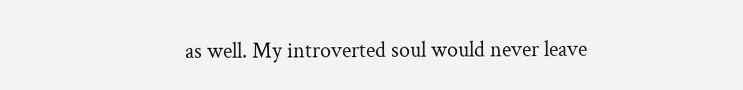as well. My introverted soul would never leave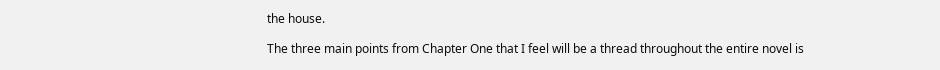the house.

The three main points from Chapter One that I feel will be a thread throughout the entire novel is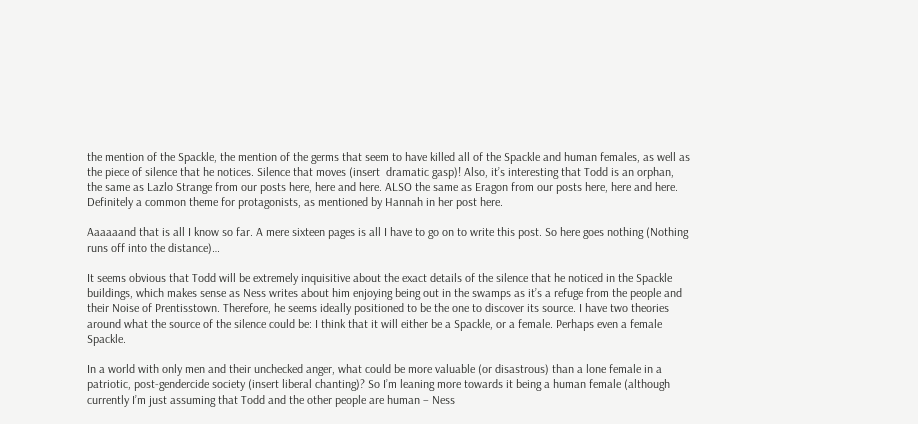the mention of the Spackle, the mention of the germs that seem to have killed all of the Spackle and human females, as well as the piece of silence that he notices. Silence that moves (insert  dramatic gasp)! Also, it’s interesting that Todd is an orphan, the same as Lazlo Strange from our posts here, here and here. ALSO the same as Eragon from our posts here, here and here. Definitely a common theme for protagonists, as mentioned by Hannah in her post here.

Aaaaaand that is all I know so far. A mere sixteen pages is all I have to go on to write this post. So here goes nothing (Nothing runs off into the distance)…

It seems obvious that Todd will be extremely inquisitive about the exact details of the silence that he noticed in the Spackle buildings, which makes sense as Ness writes about him enjoying being out in the swamps as it’s a refuge from the people and their Noise of Prentisstown. Therefore, he seems ideally positioned to be the one to discover its source. I have two theories around what the source of the silence could be: I think that it will either be a Spackle, or a female. Perhaps even a female Spackle.

In a world with only men and their unchecked anger, what could be more valuable (or disastrous) than a lone female in a patriotic, post-gendercide society (insert liberal chanting)? So I’m leaning more towards it being a human female (although currently I’m just assuming that Todd and the other people are human – Ness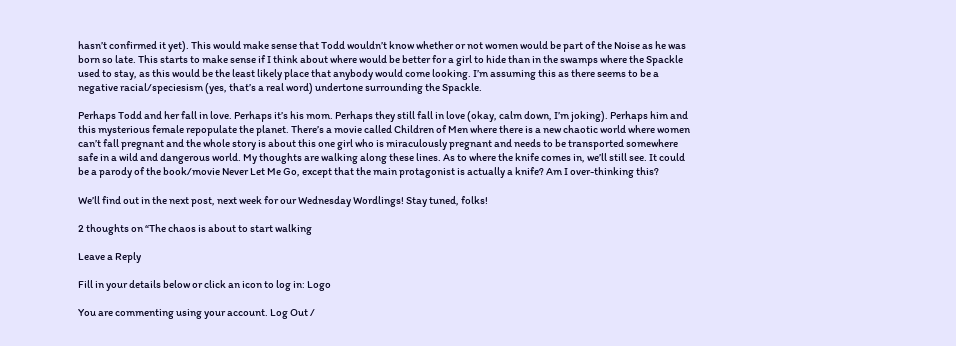hasn’t confirmed it yet). This would make sense that Todd wouldn’t know whether or not women would be part of the Noise as he was born so late. This starts to make sense if I think about where would be better for a girl to hide than in the swamps where the Spackle used to stay, as this would be the least likely place that anybody would come looking. I’m assuming this as there seems to be a negative racial/speciesism (yes, that’s a real word) undertone surrounding the Spackle.

Perhaps Todd and her fall in love. Perhaps it’s his mom. Perhaps they still fall in love (okay, calm down, I’m joking). Perhaps him and this mysterious female repopulate the planet. There’s a movie called Children of Men where there is a new chaotic world where women can’t fall pregnant and the whole story is about this one girl who is miraculously pregnant and needs to be transported somewhere safe in a wild and dangerous world. My thoughts are walking along these lines. As to where the knife comes in, we’ll still see. It could be a parody of the book/movie Never Let Me Go, except that the main protagonist is actually a knife? Am I over-thinking this?

We’ll find out in the next post, next week for our Wednesday Wordlings! Stay tuned, folks!

2 thoughts on “The chaos is about to start walking

Leave a Reply

Fill in your details below or click an icon to log in: Logo

You are commenting using your account. Log Out /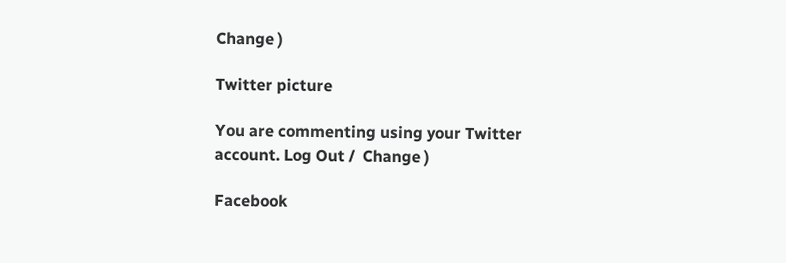Change )

Twitter picture

You are commenting using your Twitter account. Log Out /  Change )

Facebook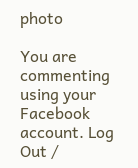photo

You are commenting using your Facebook account. Log Out /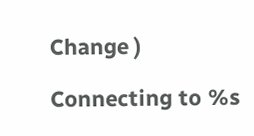Change )

Connecting to %s